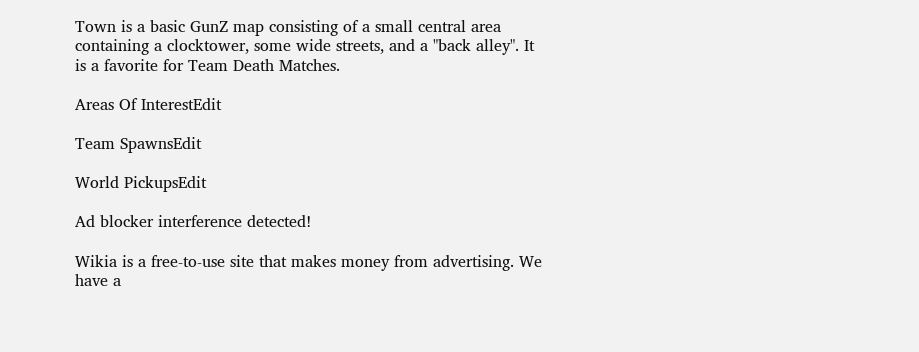Town is a basic GunZ map consisting of a small central area containing a clocktower, some wide streets, and a "back alley". It is a favorite for Team Death Matches.

Areas Of InterestEdit

Team SpawnsEdit

World PickupsEdit

Ad blocker interference detected!

Wikia is a free-to-use site that makes money from advertising. We have a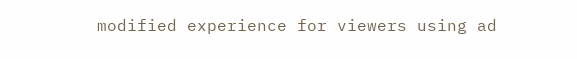modified experience for viewers using ad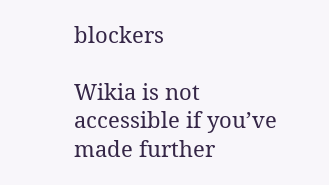blockers

Wikia is not accessible if you’ve made further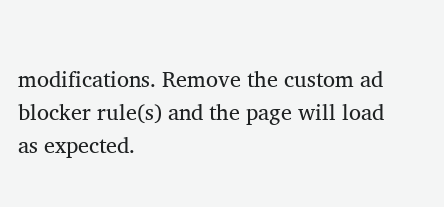modifications. Remove the custom ad blocker rule(s) and the page will load as expected.